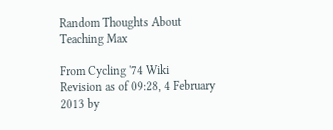Random Thoughts About Teaching Max

From Cycling '74 Wiki
Revision as of 09:28, 4 February 2013 by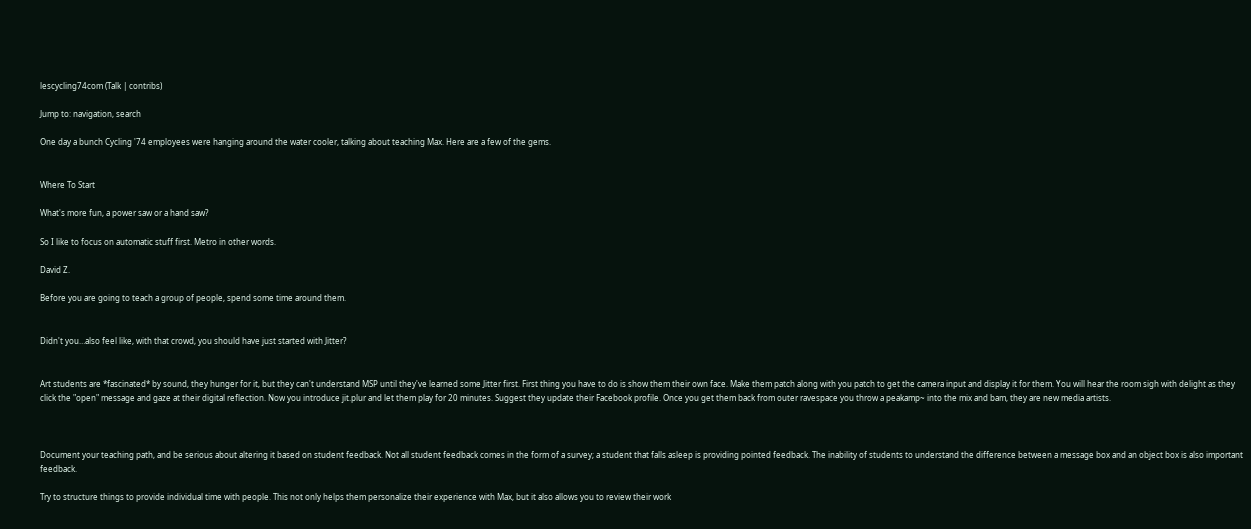lescycling74com (Talk | contribs)

Jump to: navigation, search

One day a bunch Cycling '74 employees were hanging around the water cooler, talking about teaching Max. Here are a few of the gems.


Where To Start

What's more fun, a power saw or a hand saw?

So I like to focus on automatic stuff first. Metro in other words.

David Z.

Before you are going to teach a group of people, spend some time around them.


Didn't you…also feel like, with that crowd, you should have just started with Jitter?


Art students are *fascinated* by sound, they hunger for it, but they can't understand MSP until they've learned some Jitter first. First thing you have to do is show them their own face. Make them patch along with you patch to get the camera input and display it for them. You will hear the room sigh with delight as they click the "open" message and gaze at their digital reflection. Now you introduce jit.plur and let them play for 20 minutes. Suggest they update their Facebook profile. Once you get them back from outer ravespace you throw a peakamp~ into the mix and bam, they are new media artists.



Document your teaching path, and be serious about altering it based on student feedback. Not all student feedback comes in the form of a survey; a student that falls asleep is providing pointed feedback. The inability of students to understand the difference between a message box and an object box is also important feedback.

Try to structure things to provide individual time with people. This not only helps them personalize their experience with Max, but it also allows you to review their work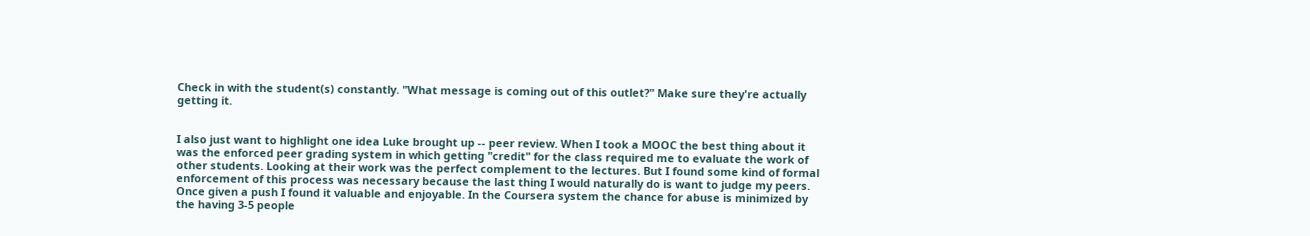Check in with the student(s) constantly. "What message is coming out of this outlet?" Make sure they're actually getting it.


I also just want to highlight one idea Luke brought up -- peer review. When I took a MOOC the best thing about it was the enforced peer grading system in which getting "credit" for the class required me to evaluate the work of other students. Looking at their work was the perfect complement to the lectures. But I found some kind of formal enforcement of this process was necessary because the last thing I would naturally do is want to judge my peers. Once given a push I found it valuable and enjoyable. In the Coursera system the chance for abuse is minimized by the having 3-5 people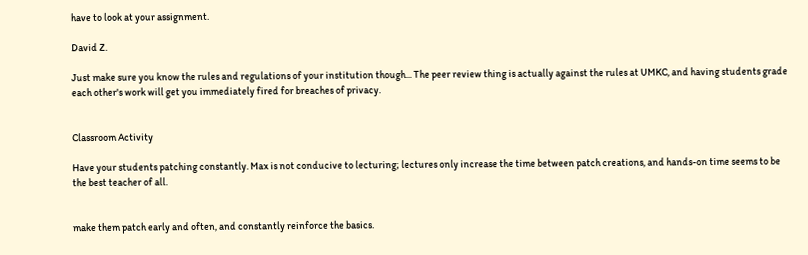have to look at your assignment.

David Z.

Just make sure you know the rules and regulations of your institution though... The peer review thing is actually against the rules at UMKC, and having students grade each other's work will get you immediately fired for breaches of privacy.


Classroom Activity

Have your students patching constantly. Max is not conducive to lecturing; lectures only increase the time between patch creations, and hands-on time seems to be the best teacher of all.


make them patch early and often, and constantly reinforce the basics.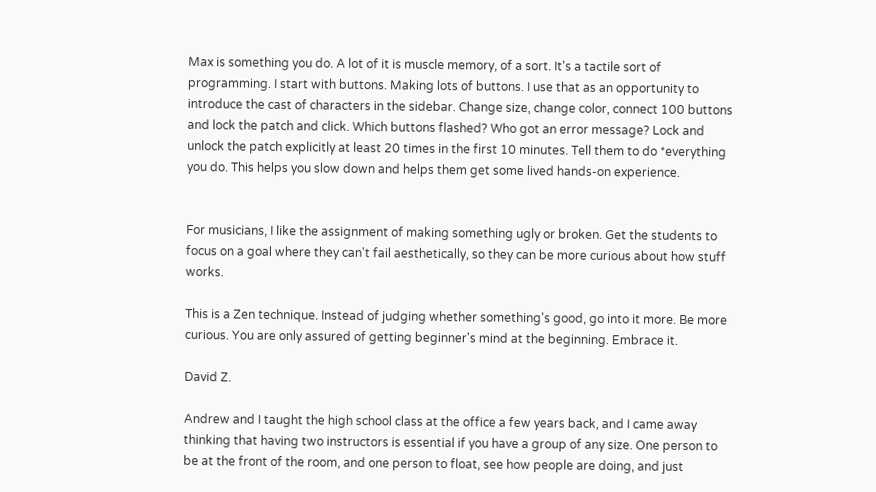Max is something you do. A lot of it is muscle memory, of a sort. It's a tactile sort of programming. I start with buttons. Making lots of buttons. I use that as an opportunity to introduce the cast of characters in the sidebar. Change size, change color, connect 100 buttons and lock the patch and click. Which buttons flashed? Who got an error message? Lock and unlock the patch explicitly at least 20 times in the first 10 minutes. Tell them to do *everything you do. This helps you slow down and helps them get some lived hands-on experience.


For musicians, I like the assignment of making something ugly or broken. Get the students to focus on a goal where they can't fail aesthetically, so they can be more curious about how stuff works.

This is a Zen technique. Instead of judging whether something's good, go into it more. Be more curious. You are only assured of getting beginner's mind at the beginning. Embrace it.

David Z.

Andrew and I taught the high school class at the office a few years back, and I came away thinking that having two instructors is essential if you have a group of any size. One person to be at the front of the room, and one person to float, see how people are doing, and just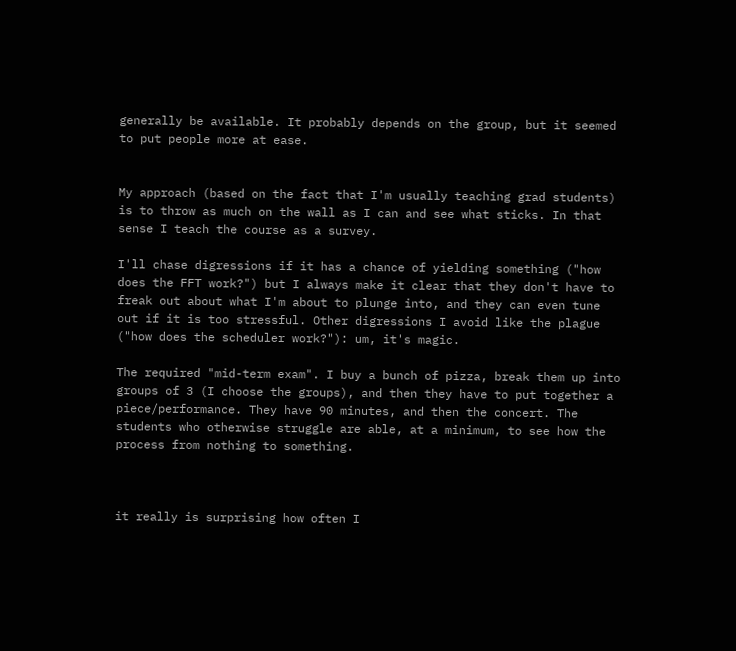generally be available. It probably depends on the group, but it seemed to put people more at ease.


My approach (based on the fact that I'm usually teaching grad students) is to throw as much on the wall as I can and see what sticks. In that sense I teach the course as a survey.

I'll chase digressions if it has a chance of yielding something ("how does the FFT work?") but I always make it clear that they don't have to freak out about what I'm about to plunge into, and they can even tune out if it is too stressful. Other digressions I avoid like the plague ("how does the scheduler work?"): um, it's magic.

The required "mid-term exam". I buy a bunch of pizza, break them up into groups of 3 (I choose the groups), and then they have to put together a piece/performance. They have 90 minutes, and then the concert. The students who otherwise struggle are able, at a minimum, to see how the process from nothing to something.



it really is surprising how often I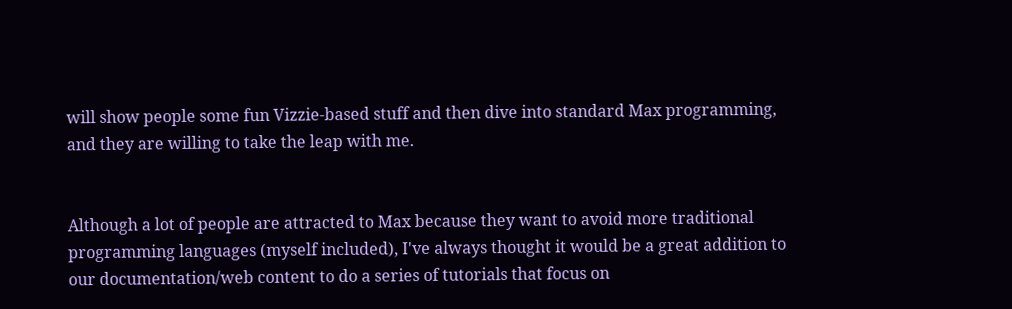will show people some fun Vizzie-based stuff and then dive into standard Max programming, and they are willing to take the leap with me.


Although a lot of people are attracted to Max because they want to avoid more traditional programming languages (myself included), I've always thought it would be a great addition to our documentation/web content to do a series of tutorials that focus on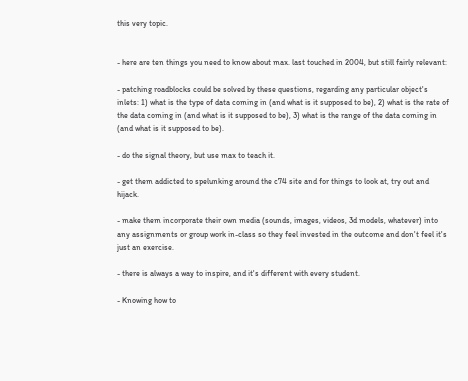this very topic.


- here are ten things you need to know about max. last touched in 2004, but still fairly relevant:

- patching roadblocks could be solved by these questions, regarding any particular object's inlets: 1) what is the type of data coming in (and what is it supposed to be), 2) what is the rate of the data coming in (and what is it supposed to be), 3) what is the range of the data coming in (and what is it supposed to be).

- do the signal theory, but use max to teach it.

- get them addicted to spelunking around the c74 site and for things to look at, try out and hijack.

- make them incorporate their own media (sounds, images, videos, 3d models, whatever) into any assignments or group work in-class so they feel invested in the outcome and don't feel it's just an exercise.

- there is always a way to inspire, and it's different with every student.

- Knowing how to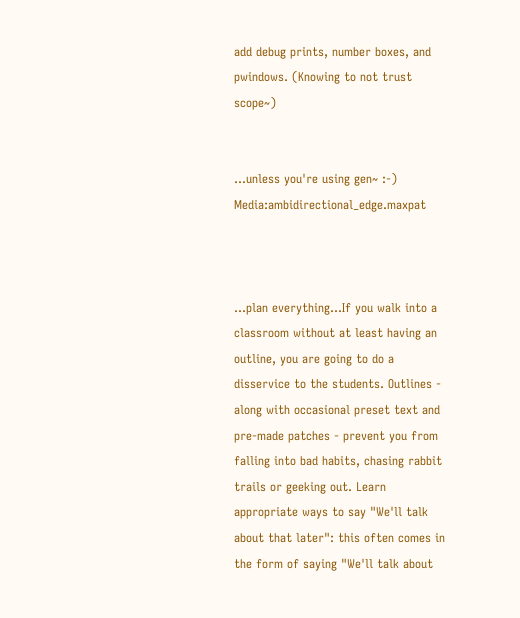add debug prints, number boxes, and pwindows. (Knowing to not trust scope~)


...unless you're using gen~ :-) Media:ambidirectional_edge.maxpat



…plan everything…If you walk into a classroom without at least having an outline, you are going to do a disservice to the students. Outlines - along with occasional preset text and pre-made patches - prevent you from falling into bad habits, chasing rabbit trails or geeking out. Learn appropriate ways to say "We'll talk about that later": this often comes in the form of saying "We'll talk about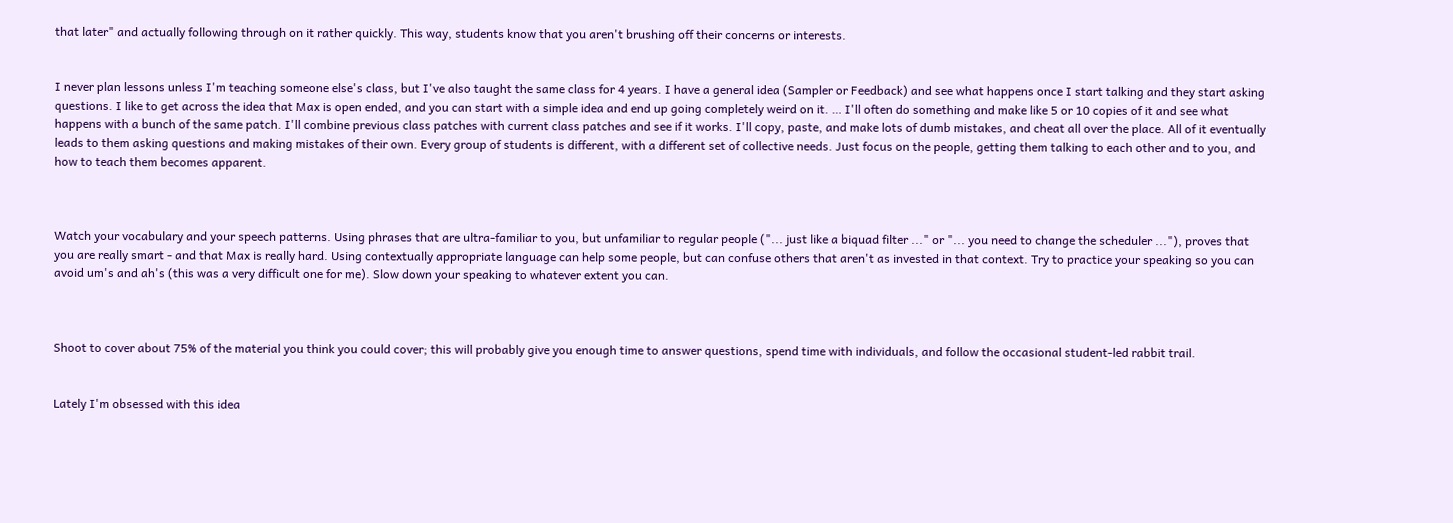that later" and actually following through on it rather quickly. This way, students know that you aren't brushing off their concerns or interests.


I never plan lessons unless I'm teaching someone else's class, but I've also taught the same class for 4 years. I have a general idea (Sampler or Feedback) and see what happens once I start talking and they start asking questions. I like to get across the idea that Max is open ended, and you can start with a simple idea and end up going completely weird on it. … I'll often do something and make like 5 or 10 copies of it and see what happens with a bunch of the same patch. I'll combine previous class patches with current class patches and see if it works. I'll copy, paste, and make lots of dumb mistakes, and cheat all over the place. All of it eventually leads to them asking questions and making mistakes of their own. Every group of students is different, with a different set of collective needs. Just focus on the people, getting them talking to each other and to you, and how to teach them becomes apparent.



Watch your vocabulary and your speech patterns. Using phrases that are ultra-familiar to you, but unfamiliar to regular people ("... just like a biquad filter ..." or "... you need to change the scheduler ..."), proves that you are really smart - and that Max is really hard. Using contextually appropriate language can help some people, but can confuse others that aren't as invested in that context. Try to practice your speaking so you can avoid um's and ah's (this was a very difficult one for me). Slow down your speaking to whatever extent you can.



Shoot to cover about 75% of the material you think you could cover; this will probably give you enough time to answer questions, spend time with individuals, and follow the occasional student-led rabbit trail.


Lately I'm obsessed with this idea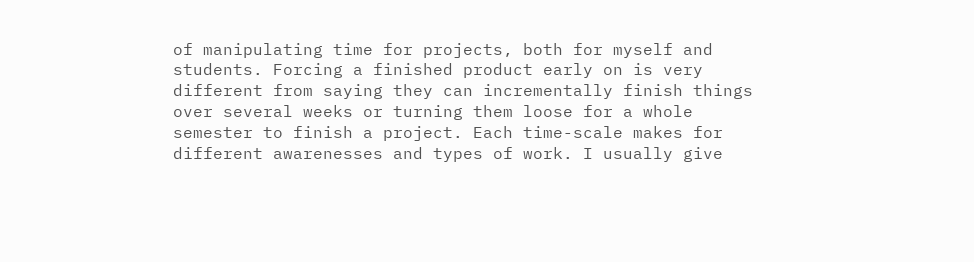of manipulating time for projects, both for myself and students. Forcing a finished product early on is very different from saying they can incrementally finish things over several weeks or turning them loose for a whole semester to finish a project. Each time-scale makes for different awarenesses and types of work. I usually give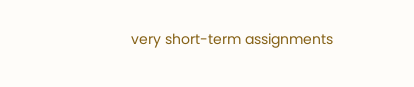very short-term assignments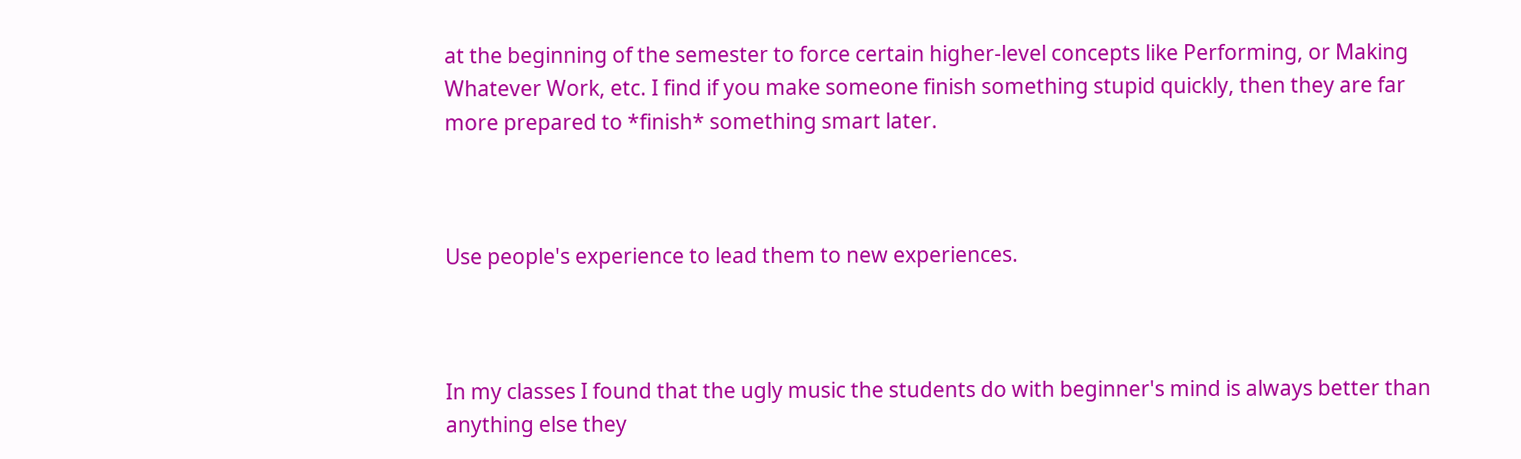at the beginning of the semester to force certain higher-level concepts like Performing, or Making Whatever Work, etc. I find if you make someone finish something stupid quickly, then they are far more prepared to *finish* something smart later.



Use people's experience to lead them to new experiences.



In my classes I found that the ugly music the students do with beginner's mind is always better than anything else they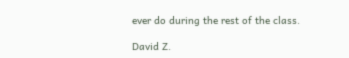ever do during the rest of the class.

David Z.